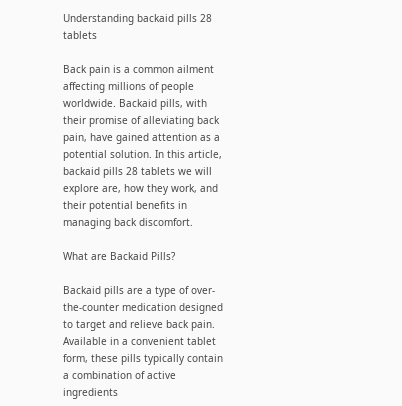Understanding backaid pills 28 tablets

Back pain is a common ailment affecting millions of people worldwide. Backaid pills, with their promise of alleviating back pain, have gained attention as a potential solution. In this article, backaid pills 28 tablets we will explore are, how they work, and their potential benefits in managing back discomfort.

What are Backaid Pills?

Backaid pills are a type of over-the-counter medication designed to target and relieve back pain. Available in a convenient tablet form, these pills typically contain a combination of active ingredients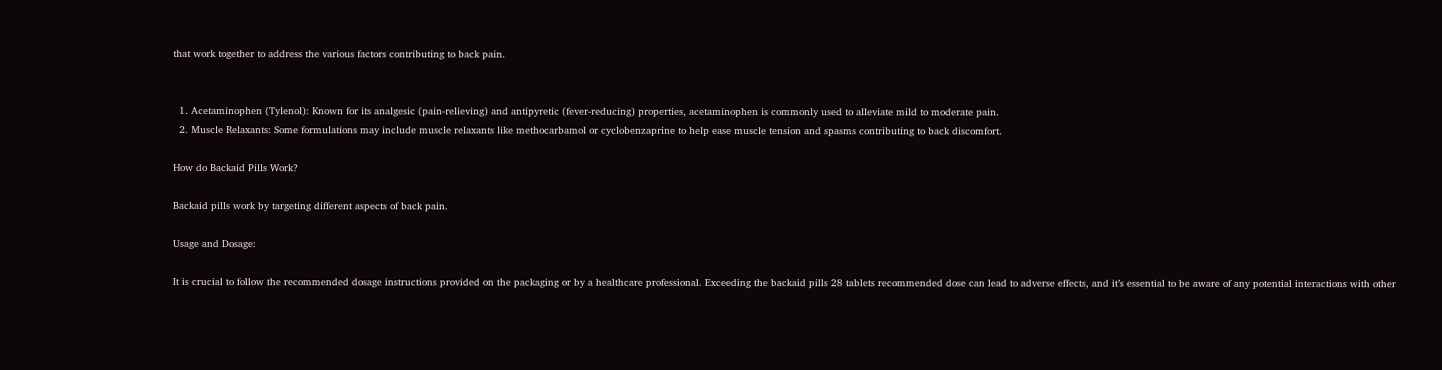that work together to address the various factors contributing to back pain.


  1. Acetaminophen (Tylenol): Known for its analgesic (pain-relieving) and antipyretic (fever-reducing) properties, acetaminophen is commonly used to alleviate mild to moderate pain.
  2. Muscle Relaxants: Some formulations may include muscle relaxants like methocarbamol or cyclobenzaprine to help ease muscle tension and spasms contributing to back discomfort.

How do Backaid Pills Work?

Backaid pills work by targeting different aspects of back pain.

Usage and Dosage:

It is crucial to follow the recommended dosage instructions provided on the packaging or by a healthcare professional. Exceeding the backaid pills 28 tablets recommended dose can lead to adverse effects, and it’s essential to be aware of any potential interactions with other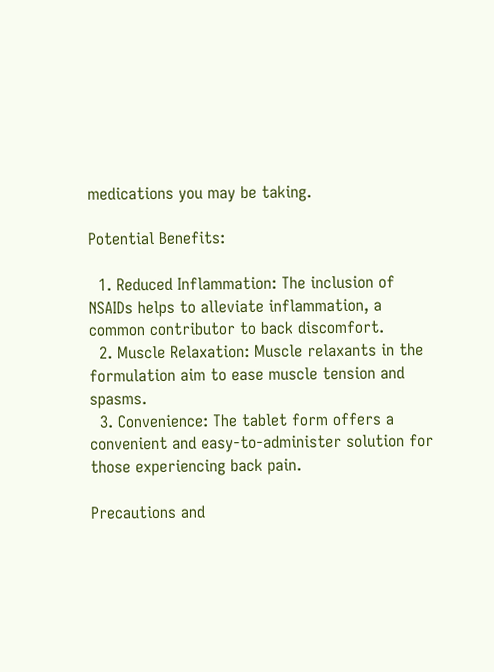medications you may be taking.

Potential Benefits:

  1. Reduced Inflammation: The inclusion of NSAIDs helps to alleviate inflammation, a common contributor to back discomfort.
  2. Muscle Relaxation: Muscle relaxants in the formulation aim to ease muscle tension and spasms.
  3. Convenience: The tablet form offers a convenient and easy-to-administer solution for those experiencing back pain.

Precautions and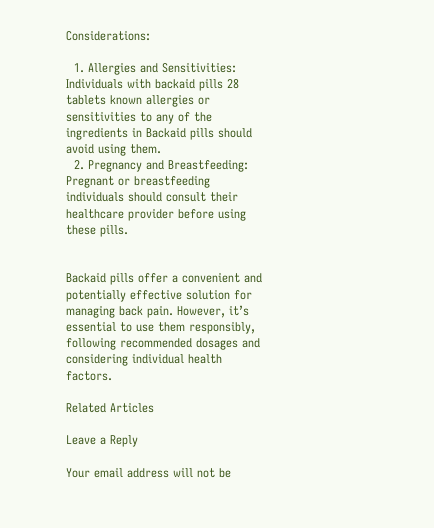Considerations:

  1. Allergies and Sensitivities: Individuals with backaid pills 28 tablets known allergies or sensitivities to any of the ingredients in Backaid pills should avoid using them.
  2. Pregnancy and Breastfeeding: Pregnant or breastfeeding individuals should consult their healthcare provider before using these pills.


Backaid pills offer a convenient and potentially effective solution for managing back pain. However, it’s essential to use them responsibly, following recommended dosages and considering individual health factors.

Related Articles

Leave a Reply

Your email address will not be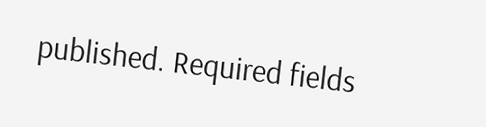published. Required fields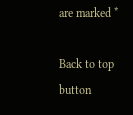are marked *

Back to top button